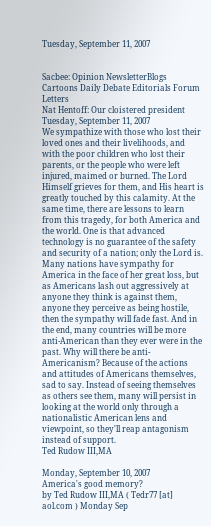Tuesday, September 11, 2007


Sacbee: Opinion NewsletterBlogs Cartoons Daily Debate Editorials Forum Letters
Nat Hentoff: Our cloistered president
Tuesday, September 11, 2007
We sympathize with those who lost their loved ones and their livelihoods, and with the poor children who lost their parents, or the people who were left injured, maimed or burned. The Lord Himself grieves for them, and His heart is greatly touched by this calamity. At the same time, there are lessons to learn from this tragedy, for both America and the world. One is that advanced technology is no guarantee of the safety and security of a nation; only the Lord is. Many nations have sympathy for America in the face of her great loss, but as Americans lash out aggressively at anyone they think is against them, anyone they perceive as being hostile, then the sympathy will fade fast. And in the end, many countries will be more anti-American than they ever were in the past. Why will there be anti-Americanism? Because of the actions and attitudes of Americans themselves, sad to say. Instead of seeing themselves as others see them, many will persist in looking at the world only through a nationalistic American lens and viewpoint, so they'll reap antagonism instead of support.
Ted Rudow III,MA

Monday, September 10, 2007
America's good memory?
by Ted Rudow III,MA ( Tedr77 [at] aol.com ) Monday Sep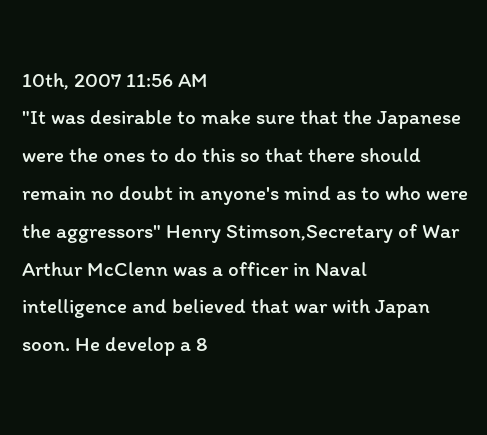10th, 2007 11:56 AM
"It was desirable to make sure that the Japanese were the ones to do this so that there should remain no doubt in anyone's mind as to who were the aggressors" Henry Stimson,Secretary of War Arthur McClenn was a officer in Naval intelligence and believed that war with Japan soon. He develop a 8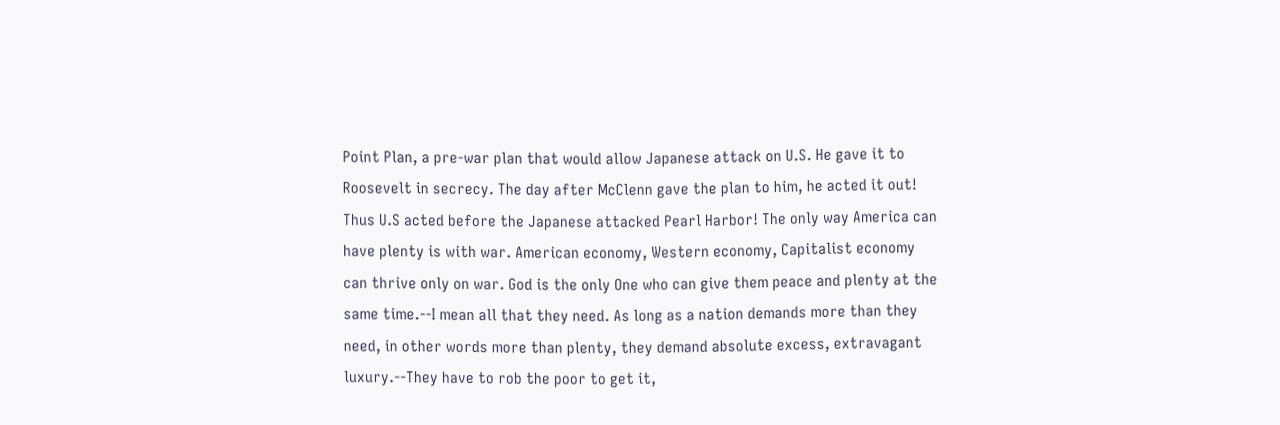Point Plan, a pre-war plan that would allow Japanese attack on U.S. He gave it to Roosevelt in secrecy. The day after McClenn gave the plan to him, he acted it out! Thus U.S acted before the Japanese attacked Pearl Harbor! The only way America can have plenty is with war. American economy, Western economy, Capitalist economy can thrive only on war. God is the only One who can give them peace and plenty at the same time.--I mean all that they need. As long as a nation demands more than they need, in other words more than plenty, they demand absolute excess, extravagant luxury.--They have to rob the poor to get it,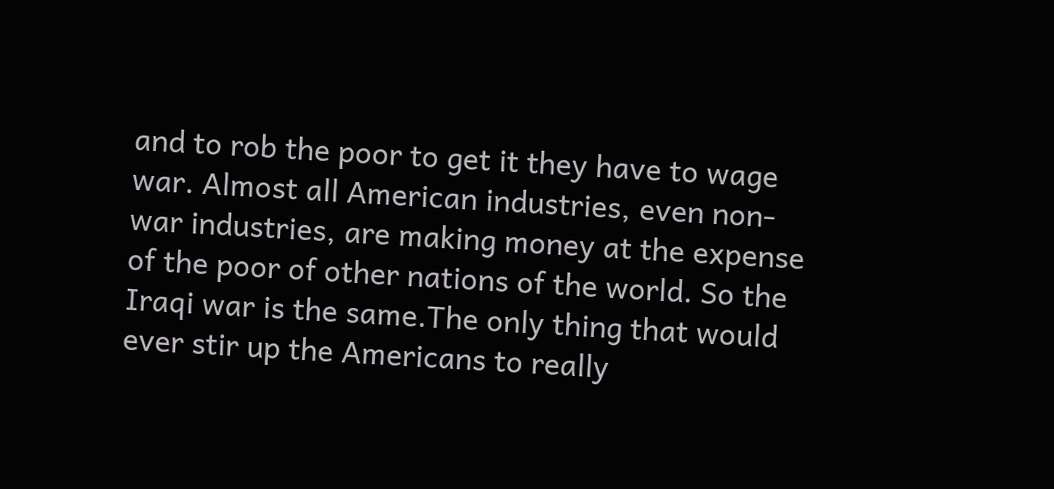and to rob the poor to get it they have to wage war. Almost all American industries, even non-war industries, are making money at the expense of the poor of other nations of the world. So the Iraqi war is the same.The only thing that would ever stir up the Americans to really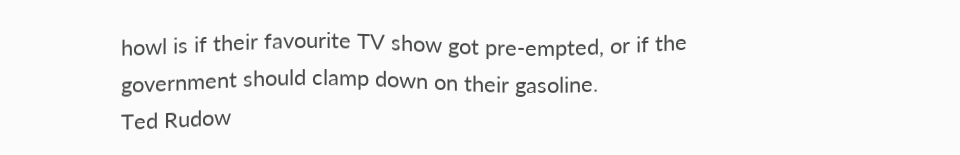howl is if their favourite TV show got pre-empted, or if the government should clamp down on their gasoline.
Ted Rudow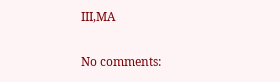III,MA

No comments: